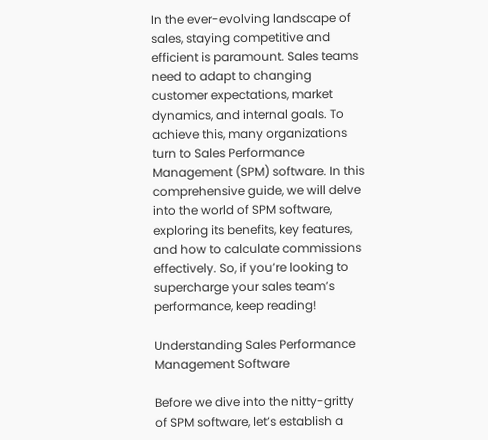In the ever-evolving landscape of sales, staying competitive and efficient is paramount. Sales teams need to adapt to changing customer expectations, market dynamics, and internal goals. To achieve this, many organizations turn to Sales Performance Management (SPM) software. In this comprehensive guide, we will delve into the world of SPM software, exploring its benefits, key features, and how to calculate commissions effectively. So, if you’re looking to supercharge your sales team’s performance, keep reading!

Understanding Sales Performance Management Software

Before we dive into the nitty-gritty of SPM software, let’s establish a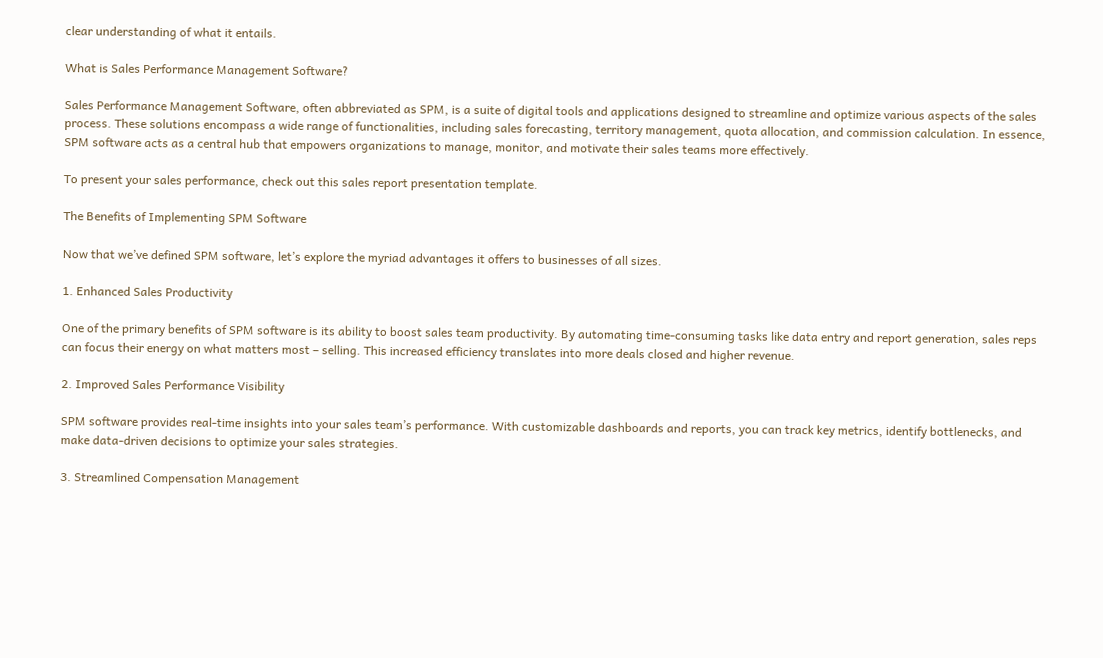clear understanding of what it entails.

What is Sales Performance Management Software?

Sales Performance Management Software, often abbreviated as SPM, is a suite of digital tools and applications designed to streamline and optimize various aspects of the sales process. These solutions encompass a wide range of functionalities, including sales forecasting, territory management, quota allocation, and commission calculation. In essence, SPM software acts as a central hub that empowers organizations to manage, monitor, and motivate their sales teams more effectively.

To present your sales performance, check out this sales report presentation template.

The Benefits of Implementing SPM Software

Now that we’ve defined SPM software, let’s explore the myriad advantages it offers to businesses of all sizes.

1. Enhanced Sales Productivity

One of the primary benefits of SPM software is its ability to boost sales team productivity. By automating time-consuming tasks like data entry and report generation, sales reps can focus their energy on what matters most – selling. This increased efficiency translates into more deals closed and higher revenue.

2. Improved Sales Performance Visibility

SPM software provides real-time insights into your sales team’s performance. With customizable dashboards and reports, you can track key metrics, identify bottlenecks, and make data-driven decisions to optimize your sales strategies.

3. Streamlined Compensation Management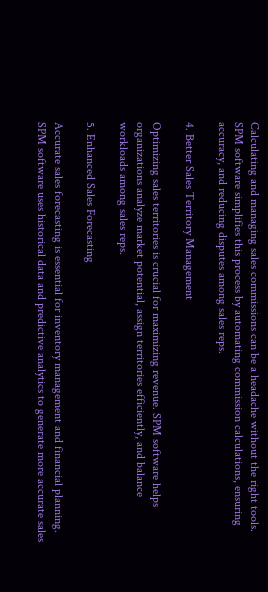Calculating and managing sales commissions can be a headache without the right tools. SPM software simplifies this process by automating commission calculations, ensuring accuracy, and reducing disputes among sales reps.

4. Better Sales Territory Management

Optimizing sales territories is crucial for maximizing revenue. SPM software helps organizations analyze market potential, assign territories efficiently, and balance workloads among sales reps.

5. Enhanced Sales Forecasting

Accurate sales forecasting is essential for inventory management and financial planning. SPM software uses historical data and predictive analytics to generate more accurate sales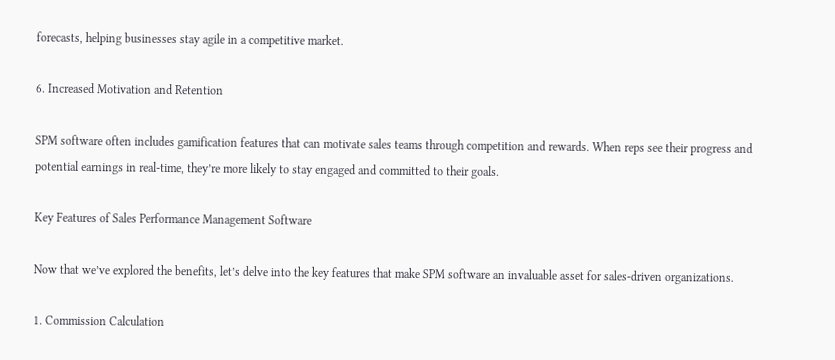forecasts, helping businesses stay agile in a competitive market.

6. Increased Motivation and Retention

SPM software often includes gamification features that can motivate sales teams through competition and rewards. When reps see their progress and potential earnings in real-time, they’re more likely to stay engaged and committed to their goals.

Key Features of Sales Performance Management Software

Now that we’ve explored the benefits, let’s delve into the key features that make SPM software an invaluable asset for sales-driven organizations.

1. Commission Calculation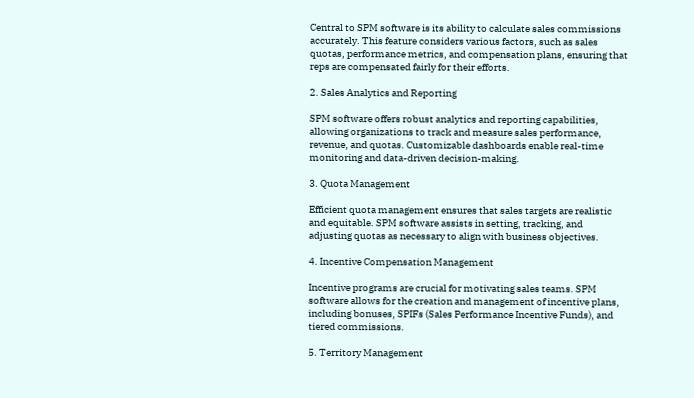Central to SPM software is its ability to calculate sales commissions accurately. This feature considers various factors, such as sales quotas, performance metrics, and compensation plans, ensuring that reps are compensated fairly for their efforts.

2. Sales Analytics and Reporting

SPM software offers robust analytics and reporting capabilities, allowing organizations to track and measure sales performance, revenue, and quotas. Customizable dashboards enable real-time monitoring and data-driven decision-making.

3. Quota Management

Efficient quota management ensures that sales targets are realistic and equitable. SPM software assists in setting, tracking, and adjusting quotas as necessary to align with business objectives.

4. Incentive Compensation Management

Incentive programs are crucial for motivating sales teams. SPM software allows for the creation and management of incentive plans, including bonuses, SPIFs (Sales Performance Incentive Funds), and tiered commissions.

5. Territory Management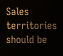Sales territories should be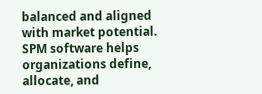balanced and aligned with market potential. SPM software helps organizations define, allocate, and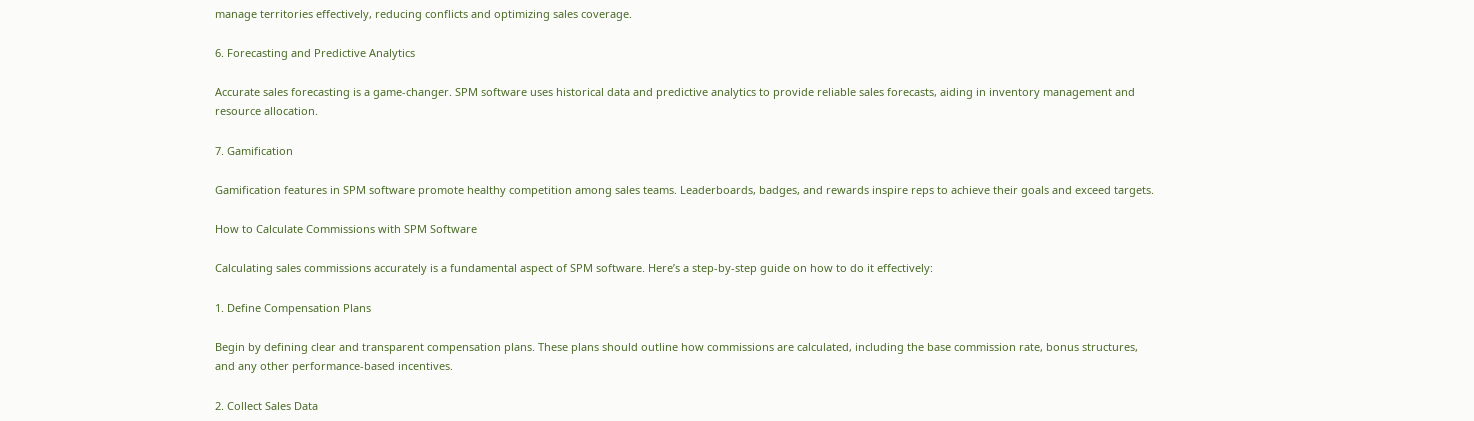manage territories effectively, reducing conflicts and optimizing sales coverage.

6. Forecasting and Predictive Analytics

Accurate sales forecasting is a game-changer. SPM software uses historical data and predictive analytics to provide reliable sales forecasts, aiding in inventory management and resource allocation.

7. Gamification

Gamification features in SPM software promote healthy competition among sales teams. Leaderboards, badges, and rewards inspire reps to achieve their goals and exceed targets.

How to Calculate Commissions with SPM Software

Calculating sales commissions accurately is a fundamental aspect of SPM software. Here’s a step-by-step guide on how to do it effectively:

1. Define Compensation Plans

Begin by defining clear and transparent compensation plans. These plans should outline how commissions are calculated, including the base commission rate, bonus structures, and any other performance-based incentives.

2. Collect Sales Data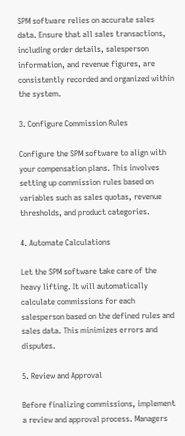SPM software relies on accurate sales data. Ensure that all sales transactions, including order details, salesperson information, and revenue figures, are consistently recorded and organized within the system.

3. Configure Commission Rules

Configure the SPM software to align with your compensation plans. This involves setting up commission rules based on variables such as sales quotas, revenue thresholds, and product categories.

4. Automate Calculations

Let the SPM software take care of the heavy lifting. It will automatically calculate commissions for each salesperson based on the defined rules and sales data. This minimizes errors and disputes.

5. Review and Approval

Before finalizing commissions, implement a review and approval process. Managers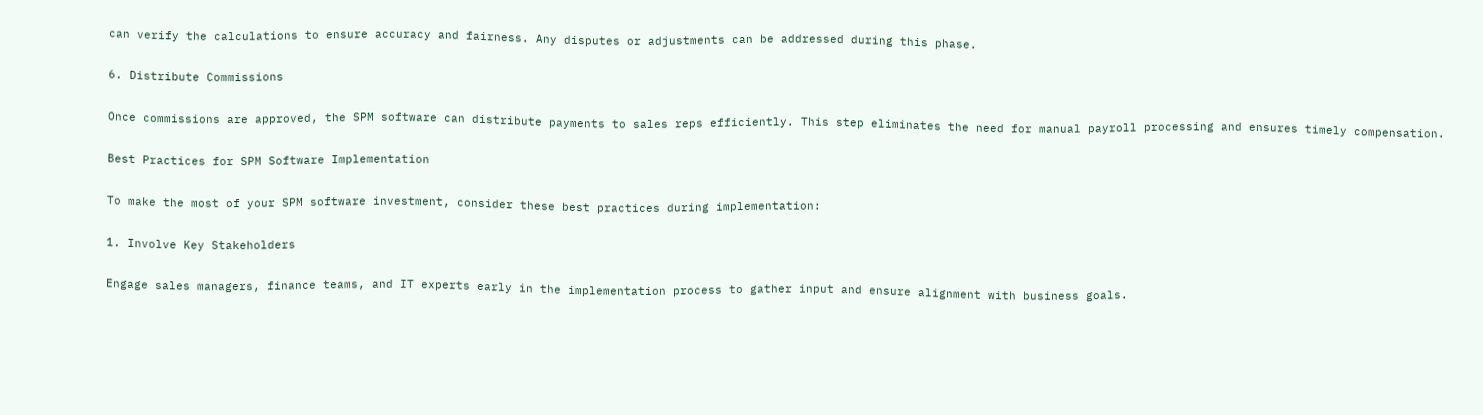can verify the calculations to ensure accuracy and fairness. Any disputes or adjustments can be addressed during this phase.

6. Distribute Commissions

Once commissions are approved, the SPM software can distribute payments to sales reps efficiently. This step eliminates the need for manual payroll processing and ensures timely compensation.

Best Practices for SPM Software Implementation

To make the most of your SPM software investment, consider these best practices during implementation:

1. Involve Key Stakeholders

Engage sales managers, finance teams, and IT experts early in the implementation process to gather input and ensure alignment with business goals.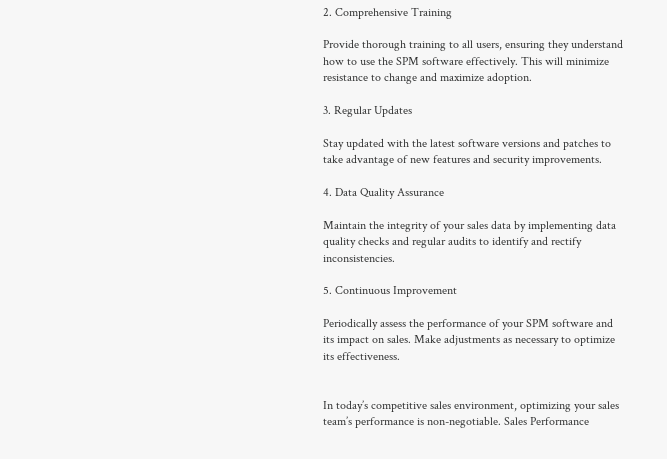2. Comprehensive Training

Provide thorough training to all users, ensuring they understand how to use the SPM software effectively. This will minimize resistance to change and maximize adoption.

3. Regular Updates

Stay updated with the latest software versions and patches to take advantage of new features and security improvements.

4. Data Quality Assurance

Maintain the integrity of your sales data by implementing data quality checks and regular audits to identify and rectify inconsistencies.

5. Continuous Improvement

Periodically assess the performance of your SPM software and its impact on sales. Make adjustments as necessary to optimize its effectiveness.


In today’s competitive sales environment, optimizing your sales team’s performance is non-negotiable. Sales Performance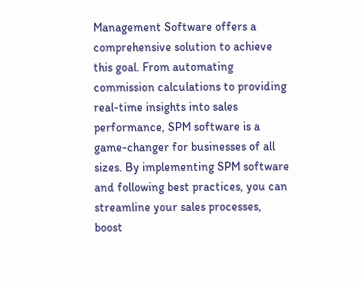Management Software offers a comprehensive solution to achieve this goal. From automating commission calculations to providing real-time insights into sales performance, SPM software is a game-changer for businesses of all sizes. By implementing SPM software and following best practices, you can streamline your sales processes, boost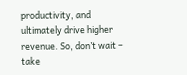productivity, and ultimately drive higher revenue. So, don’t wait – take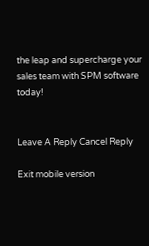the leap and supercharge your sales team with SPM software today!


Leave A Reply Cancel Reply

Exit mobile version